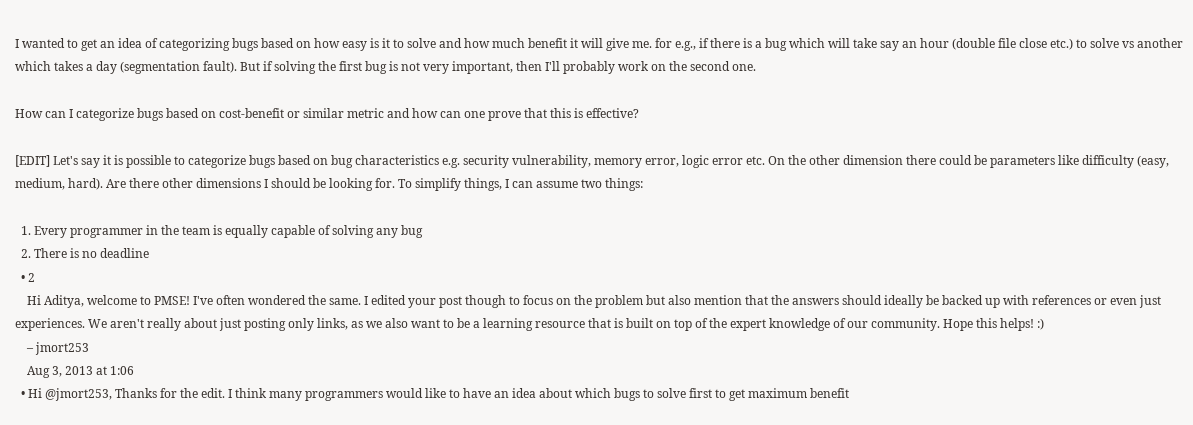I wanted to get an idea of categorizing bugs based on how easy is it to solve and how much benefit it will give me. for e.g., if there is a bug which will take say an hour (double file close etc.) to solve vs another which takes a day (segmentation fault). But if solving the first bug is not very important, then I'll probably work on the second one.

How can I categorize bugs based on cost-benefit or similar metric and how can one prove that this is effective?

[EDIT] Let's say it is possible to categorize bugs based on bug characteristics e.g. security vulnerability, memory error, logic error etc. On the other dimension there could be parameters like difficulty (easy, medium, hard). Are there other dimensions I should be looking for. To simplify things, I can assume two things:

  1. Every programmer in the team is equally capable of solving any bug
  2. There is no deadline
  • 2
    Hi Aditya, welcome to PMSE! I've often wondered the same. I edited your post though to focus on the problem but also mention that the answers should ideally be backed up with references or even just experiences. We aren't really about just posting only links, as we also want to be a learning resource that is built on top of the expert knowledge of our community. Hope this helps! :)
    – jmort253
    Aug 3, 2013 at 1:06
  • Hi @jmort253, Thanks for the edit. I think many programmers would like to have an idea about which bugs to solve first to get maximum benefit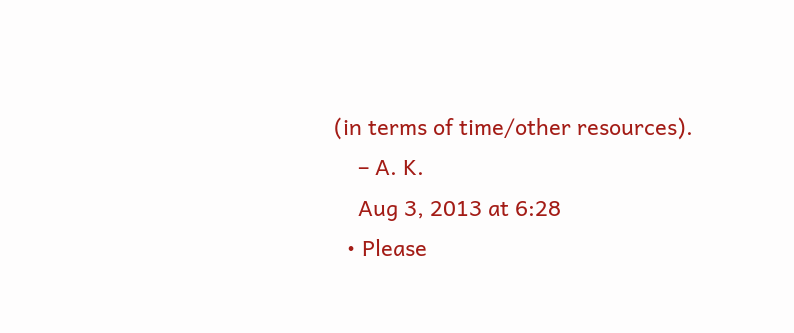(in terms of time/other resources).
    – A. K.
    Aug 3, 2013 at 6:28
  • Please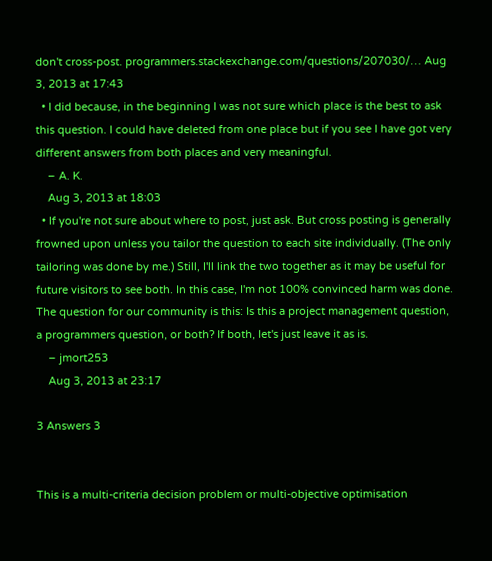don't cross-post. programmers.stackexchange.com/questions/207030/… Aug 3, 2013 at 17:43
  • I did because, in the beginning I was not sure which place is the best to ask this question. I could have deleted from one place but if you see I have got very different answers from both places and very meaningful.
    – A. K.
    Aug 3, 2013 at 18:03
  • If you're not sure about where to post, just ask. But cross posting is generally frowned upon unless you tailor the question to each site individually. (The only tailoring was done by me.) Still, I'll link the two together as it may be useful for future visitors to see both. In this case, I'm not 100% convinced harm was done. The question for our community is this: Is this a project management question, a programmers question, or both? If both, let's just leave it as is.
    – jmort253
    Aug 3, 2013 at 23:17

3 Answers 3


This is a multi-criteria decision problem or multi-objective optimisation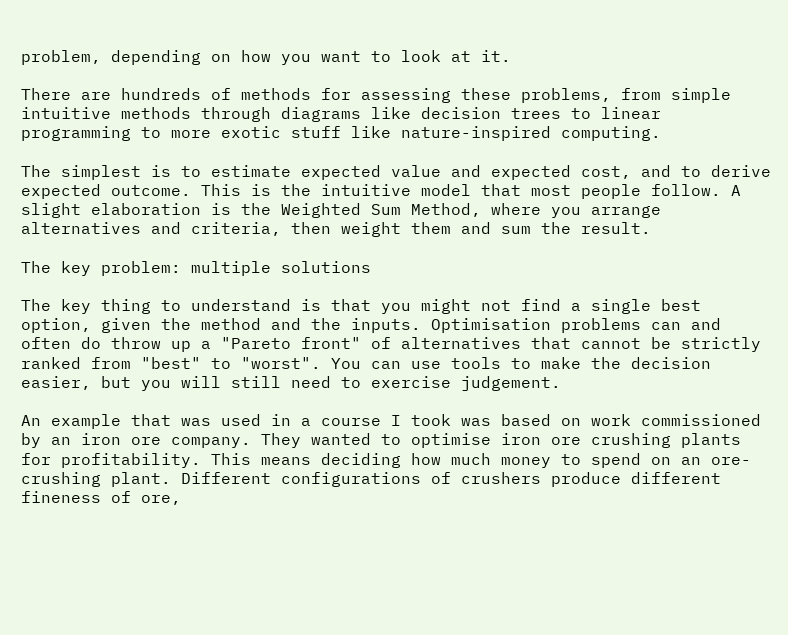problem, depending on how you want to look at it.

There are hundreds of methods for assessing these problems, from simple intuitive methods through diagrams like decision trees to linear programming to more exotic stuff like nature-inspired computing.

The simplest is to estimate expected value and expected cost, and to derive expected outcome. This is the intuitive model that most people follow. A slight elaboration is the Weighted Sum Method, where you arrange alternatives and criteria, then weight them and sum the result.

The key problem: multiple solutions

The key thing to understand is that you might not find a single best option, given the method and the inputs. Optimisation problems can and often do throw up a "Pareto front" of alternatives that cannot be strictly ranked from "best" to "worst". You can use tools to make the decision easier, but you will still need to exercise judgement.

An example that was used in a course I took was based on work commissioned by an iron ore company. They wanted to optimise iron ore crushing plants for profitability. This means deciding how much money to spend on an ore-crushing plant. Different configurations of crushers produce different fineness of ore,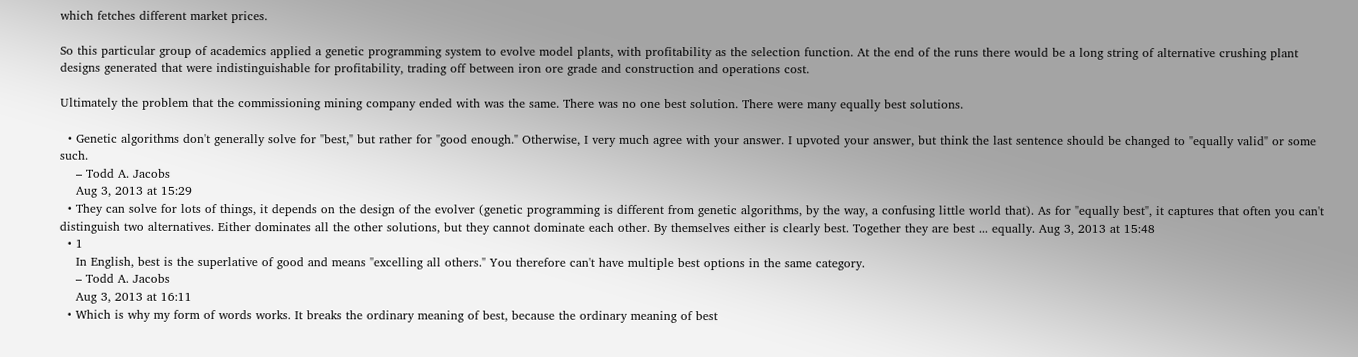which fetches different market prices.

So this particular group of academics applied a genetic programming system to evolve model plants, with profitability as the selection function. At the end of the runs there would be a long string of alternative crushing plant designs generated that were indistinguishable for profitability, trading off between iron ore grade and construction and operations cost.

Ultimately the problem that the commissioning mining company ended with was the same. There was no one best solution. There were many equally best solutions.

  • Genetic algorithms don't generally solve for "best," but rather for "good enough." Otherwise, I very much agree with your answer. I upvoted your answer, but think the last sentence should be changed to "equally valid" or some such.
    – Todd A. Jacobs
    Aug 3, 2013 at 15:29
  • They can solve for lots of things, it depends on the design of the evolver (genetic programming is different from genetic algorithms, by the way, a confusing little world that). As for "equally best", it captures that often you can't distinguish two alternatives. Either dominates all the other solutions, but they cannot dominate each other. By themselves either is clearly best. Together they are best ... equally. Aug 3, 2013 at 15:48
  • 1
    In English, best is the superlative of good and means "excelling all others." You therefore can't have multiple best options in the same category.
    – Todd A. Jacobs
    Aug 3, 2013 at 16:11
  • Which is why my form of words works. It breaks the ordinary meaning of best, because the ordinary meaning of best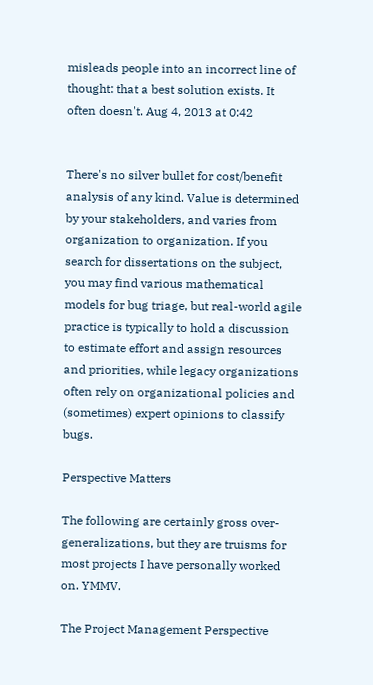misleads people into an incorrect line of thought: that a best solution exists. It often doesn't. Aug 4, 2013 at 0:42


There's no silver bullet for cost/benefit analysis of any kind. Value is determined by your stakeholders, and varies from organization to organization. If you search for dissertations on the subject, you may find various mathematical models for bug triage, but real-world agile practice is typically to hold a discussion to estimate effort and assign resources and priorities, while legacy organizations often rely on organizational policies and (sometimes) expert opinions to classify bugs.

Perspective Matters

The following are certainly gross over-generalizations, but they are truisms for most projects I have personally worked on. YMMV.

The Project Management Perspective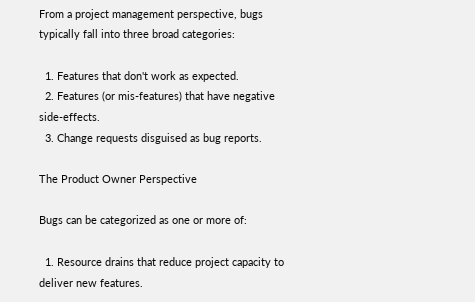From a project management perspective, bugs typically fall into three broad categories:

  1. Features that don't work as expected.
  2. Features (or mis-features) that have negative side-effects.
  3. Change requests disguised as bug reports.

The Product Owner Perspective

Bugs can be categorized as one or more of:

  1. Resource drains that reduce project capacity to deliver new features.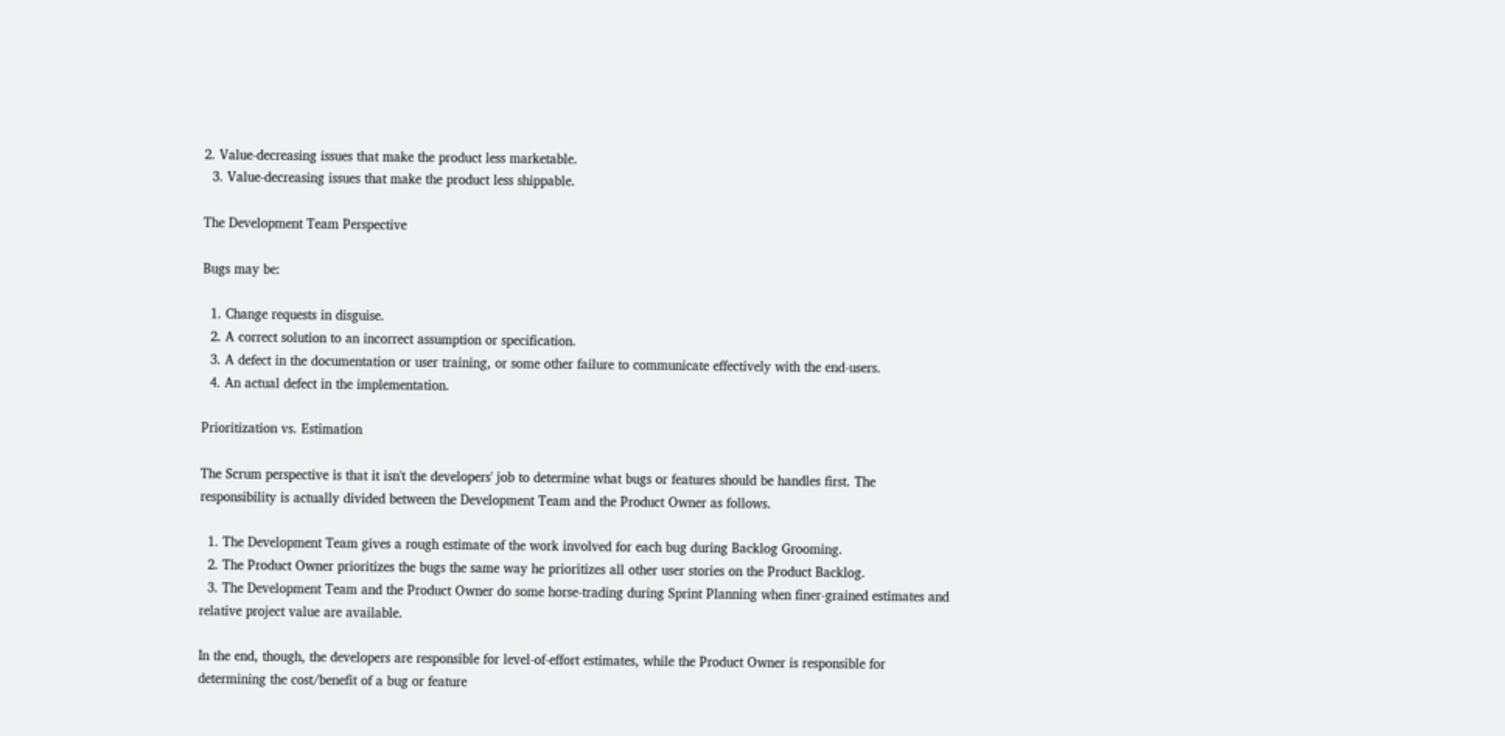2. Value-decreasing issues that make the product less marketable.
  3. Value-decreasing issues that make the product less shippable.

The Development Team Perspective

Bugs may be:

  1. Change requests in disguise.
  2. A correct solution to an incorrect assumption or specification.
  3. A defect in the documentation or user training, or some other failure to communicate effectively with the end-users.
  4. An actual defect in the implementation.

Prioritization vs. Estimation

The Scrum perspective is that it isn't the developers' job to determine what bugs or features should be handles first. The responsibility is actually divided between the Development Team and the Product Owner as follows.

  1. The Development Team gives a rough estimate of the work involved for each bug during Backlog Grooming.
  2. The Product Owner prioritizes the bugs the same way he prioritizes all other user stories on the Product Backlog.
  3. The Development Team and the Product Owner do some horse-trading during Sprint Planning when finer-grained estimates and relative project value are available.

In the end, though, the developers are responsible for level-of-effort estimates, while the Product Owner is responsible for determining the cost/benefit of a bug or feature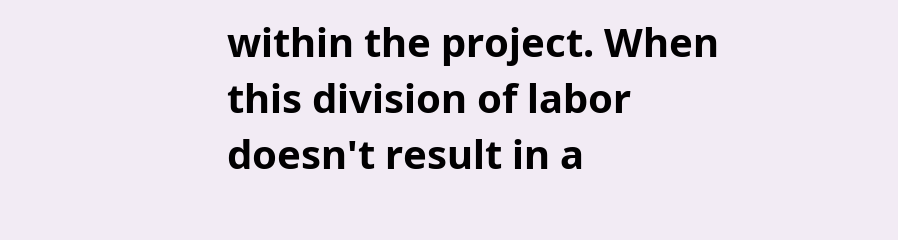within the project. When this division of labor doesn't result in a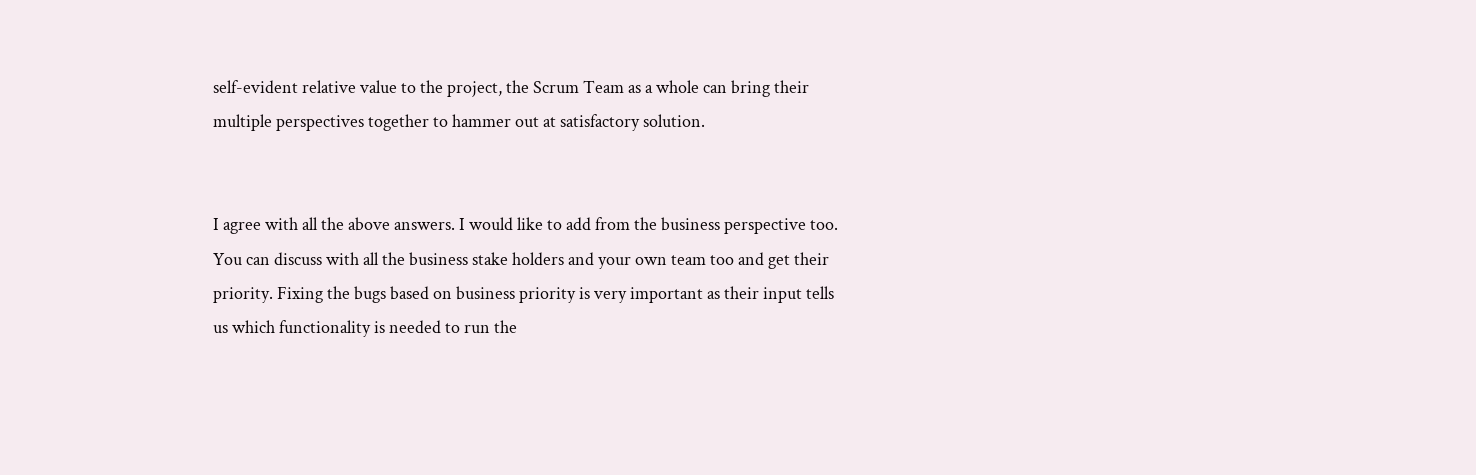self-evident relative value to the project, the Scrum Team as a whole can bring their multiple perspectives together to hammer out at satisfactory solution.


I agree with all the above answers. I would like to add from the business perspective too. You can discuss with all the business stake holders and your own team too and get their priority. Fixing the bugs based on business priority is very important as their input tells us which functionality is needed to run the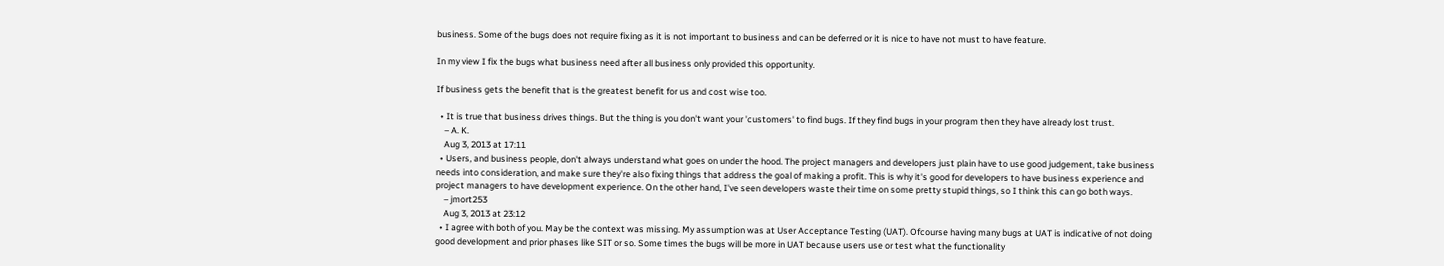business. Some of the bugs does not require fixing as it is not important to business and can be deferred or it is nice to have not must to have feature.

In my view I fix the bugs what business need after all business only provided this opportunity.

If business gets the benefit that is the greatest benefit for us and cost wise too.

  • It is true that business drives things. But the thing is you don't want your 'customers' to find bugs. If they find bugs in your program then they have already lost trust.
    – A. K.
    Aug 3, 2013 at 17:11
  • Users, and business people, don't always understand what goes on under the hood. The project managers and developers just plain have to use good judgement, take business needs into consideration, and make sure they're also fixing things that address the goal of making a profit. This is why it's good for developers to have business experience and project managers to have development experience. On the other hand, I've seen developers waste their time on some pretty stupid things, so I think this can go both ways.
    – jmort253
    Aug 3, 2013 at 23:12
  • I agree with both of you. May be the context was missing. My assumption was at User Acceptance Testing (UAT). Ofcourse having many bugs at UAT is indicative of not doing good development and prior phases like SIT or so. Some times the bugs will be more in UAT because users use or test what the functionality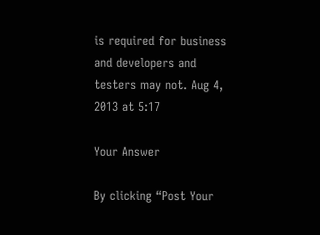is required for business and developers and testers may not. Aug 4, 2013 at 5:17

Your Answer

By clicking “Post Your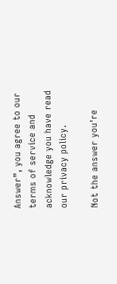Answer”, you agree to our terms of service and acknowledge you have read our privacy policy.

Not the answer you're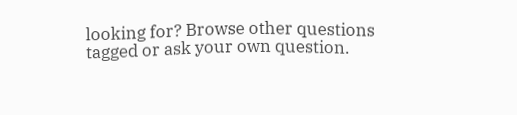looking for? Browse other questions tagged or ask your own question.